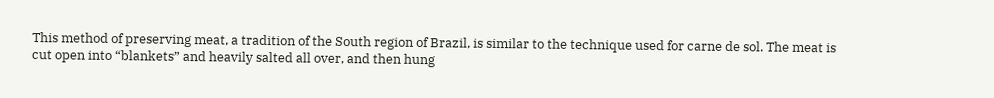This method of preserving meat, a tradition of the South region of Brazil, is similar to the technique used for carne de sol. The meat is cut open into “blankets” and heavily salted all over, and then hung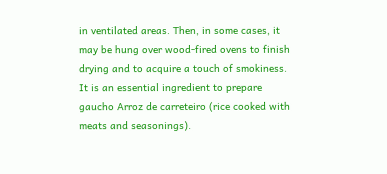in ventilated areas. Then, in some cases, it may be hung over wood-fired ovens to finish drying and to acquire a touch of smokiness. It is an essential ingredient to prepare gaucho Arroz de carreteiro (rice cooked with meats and seasonings).